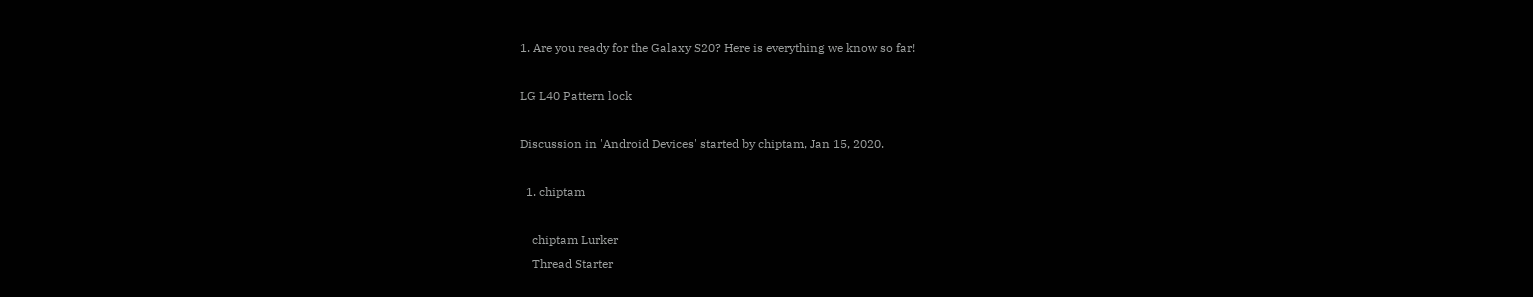1. Are you ready for the Galaxy S20? Here is everything we know so far!

LG L40 Pattern lock

Discussion in 'Android Devices' started by chiptam, Jan 15, 2020.

  1. chiptam

    chiptam Lurker
    Thread Starter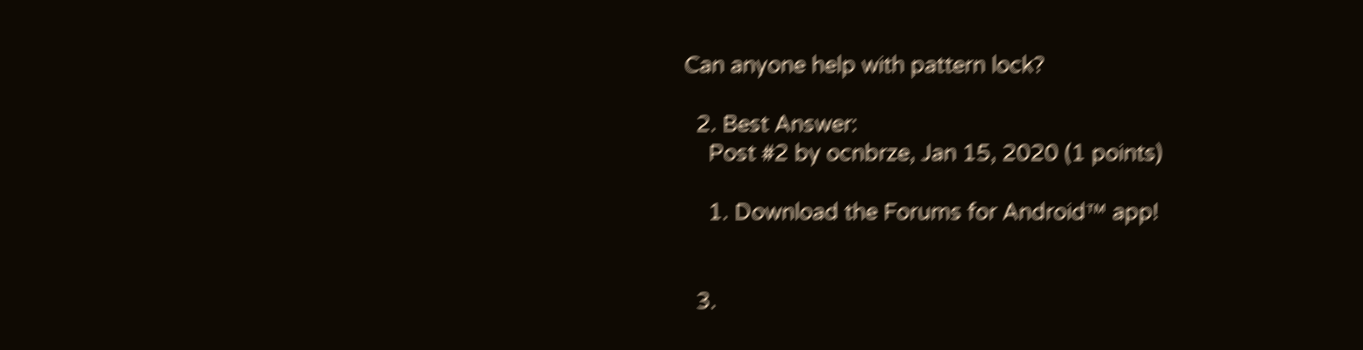Can anyone help with pattern lock?

  2. Best Answer:
    Post #2 by ocnbrze, Jan 15, 2020 (1 points)

    1. Download the Forums for Android™ app!


  3.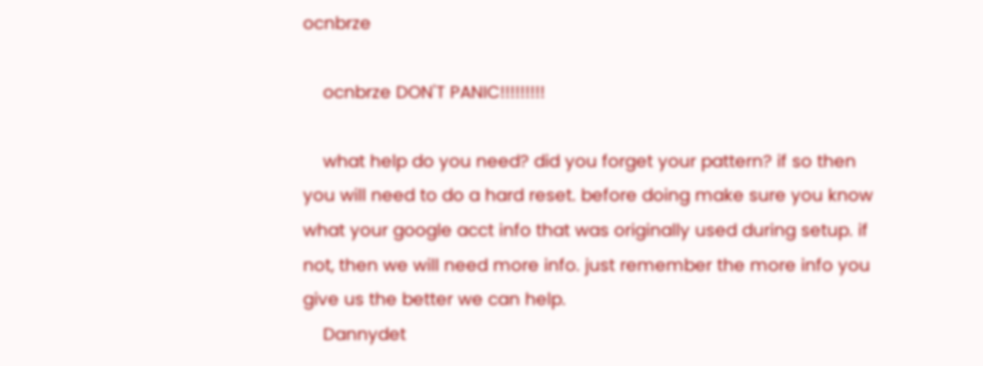ocnbrze

    ocnbrze DON'T PANIC!!!!!!!!!

    what help do you need? did you forget your pattern? if so then you will need to do a hard reset. before doing make sure you know what your google acct info that was originally used during setup. if not, then we will need more info. just remember the more info you give us the better we can help.
    Dannydet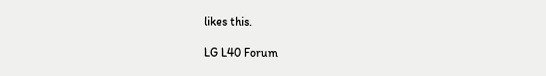likes this.

LG L40 Forum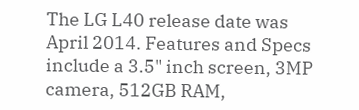The LG L40 release date was April 2014. Features and Specs include a 3.5" inch screen, 3MP camera, 512GB RAM,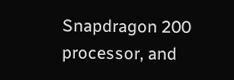Snapdragon 200 processor, and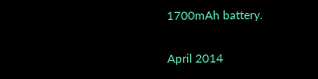1700mAh battery.

April 2014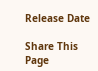Release Date

Share This Page